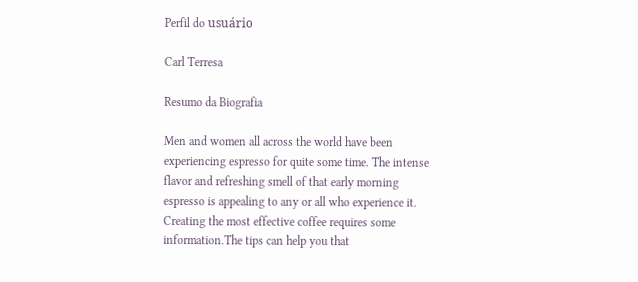Perfil do usuário

Carl Terresa

Resumo da Biografia

Men and women all across the world have been experiencing espresso for quite some time. The intense flavor and refreshing smell of that early morning espresso is appealing to any or all who experience it. Creating the most effective coffee requires some information.The tips can help you that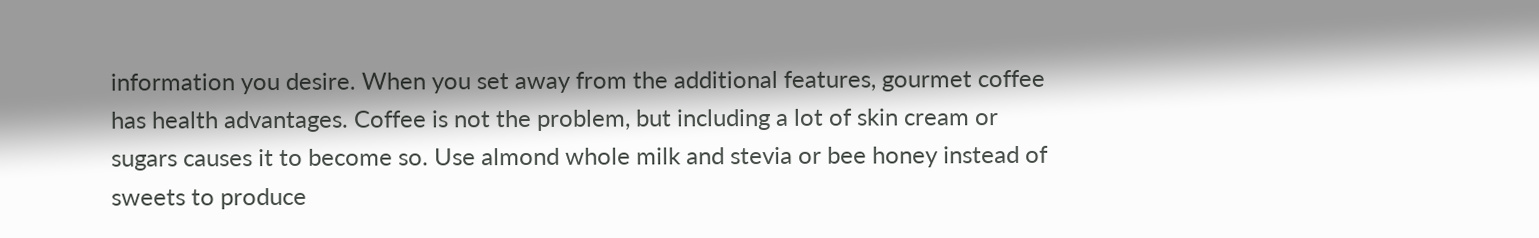information you desire. When you set away from the additional features, gourmet coffee has health advantages. Coffee is not the problem, but including a lot of skin cream or sugars causes it to become so. Use almond whole milk and stevia or bee honey instead of sweets to produce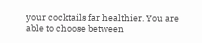your cocktails far healthier. You are able to choose between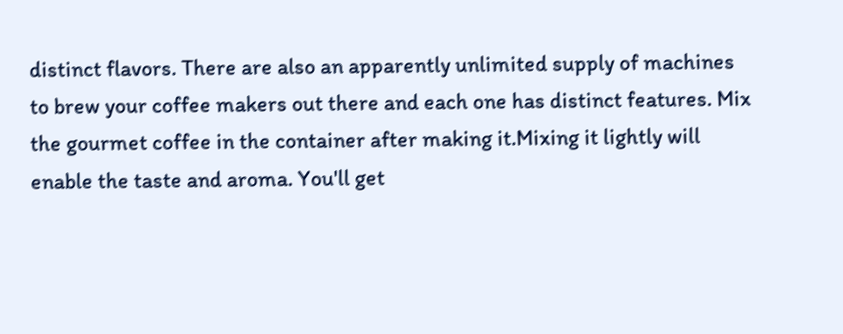distinct flavors. There are also an apparently unlimited supply of machines to brew your coffee makers out there and each one has distinct features. Mix the gourmet coffee in the container after making it.Mixing it lightly will enable the taste and aroma. You'll get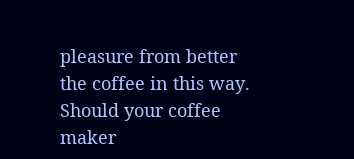pleasure from better the coffee in this way. Should your coffee maker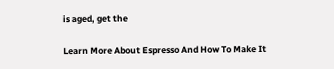is aged, get the

Learn More About Espresso And How To Make It